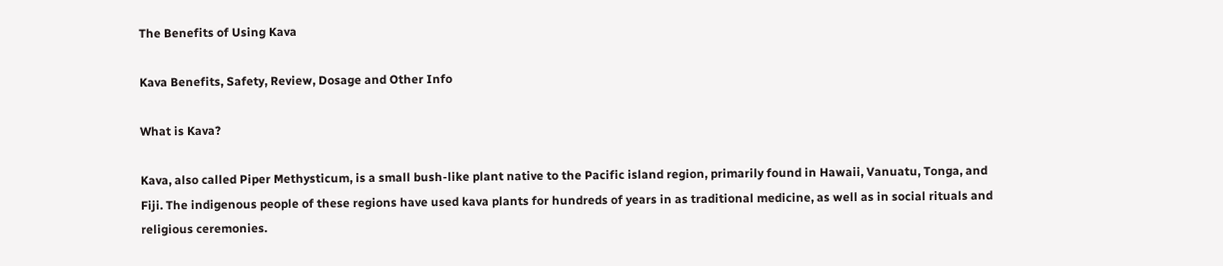The Benefits of Using Kava

Kava Benefits, Safety, Review, Dosage and Other Info

What is Kava?

Kava, also called Piper Methysticum, is a small bush-like plant native to the Pacific island region, primarily found in Hawaii, Vanuatu, Tonga, and Fiji. The indigenous people of these regions have used kava plants for hundreds of years in as traditional medicine, as well as in social rituals and religious ceremonies.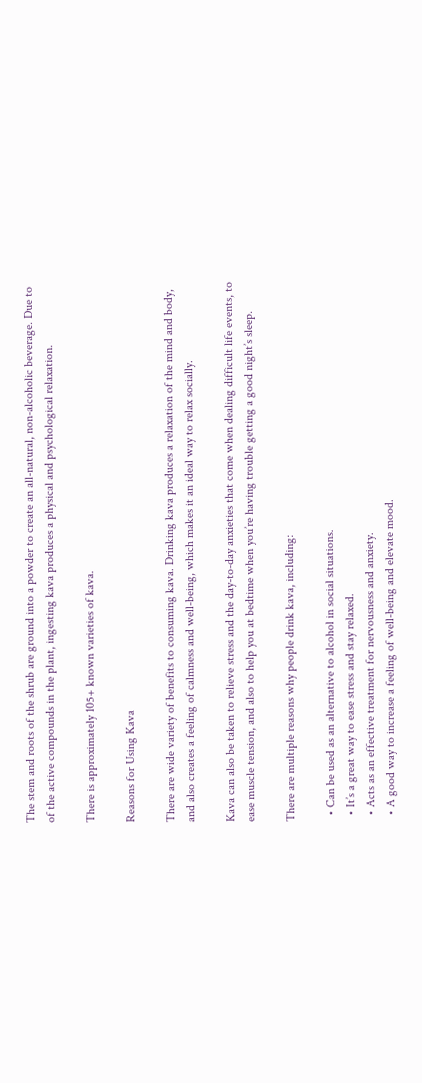The stem and roots of the shrub are ground into a powder to create an all-natural, non-alcoholic beverage. Due to of the active compounds in the plant, ingesting kava produces a physical and psychological relaxation.

There is approximately 105+ known varieties of kava.

Reasons for Using Kava

There are wide variety of benefits to consuming kava. Drinking kava produces a relaxation of the mind and body, and also creates a feeling of calmness and well-being, which makes it an ideal way to relax socially.

Kava can also be taken to relieve stress and the day-to-day anxieties that come when dealing difficult life events, to ease muscle tension, and also to help you at bedtime when you’re having trouble getting a good night’s sleep.

There are multiple reasons why people drink kava, including:

  • Can be used as an alternative to alcohol in social situations.
  • It’s a great way to ease stress and stay relaxed.
  • Acts as an effective treatment for nervousness and anxiety.
  • A good way to increase a feeling of well-being and elevate mood.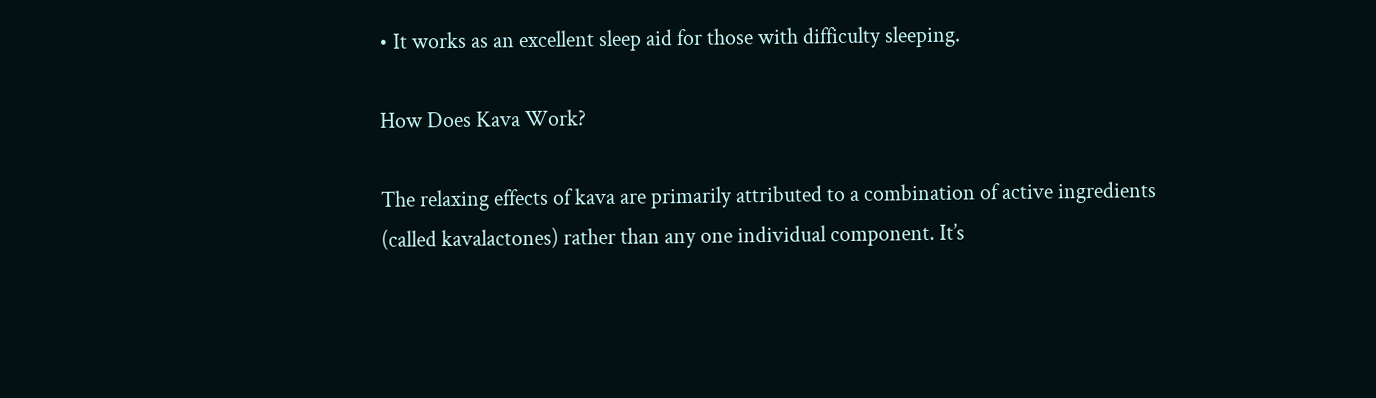• It works as an excellent sleep aid for those with difficulty sleeping.

How Does Kava Work?

The relaxing effects of kava are primarily attributed to a combination of active ingredients (called kavalactones) rather than any one individual component. It’s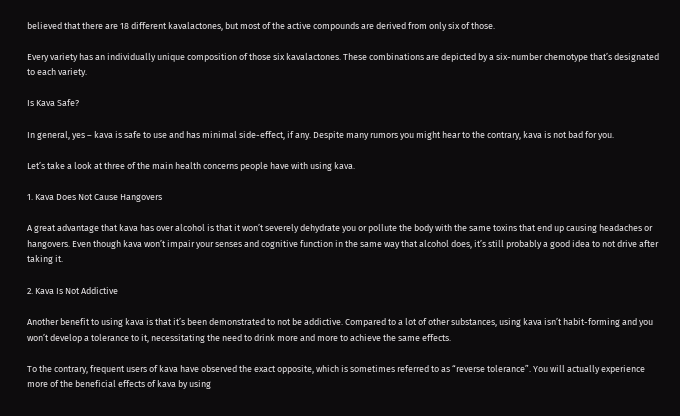believed that there are 18 different kavalactones, but most of the active compounds are derived from only six of those.

Every variety has an individually unique composition of those six kavalactones. These combinations are depicted by a six-number chemotype that’s designated to each variety.

Is Kava Safe?

In general, yes – kava is safe to use and has minimal side-effect, if any. Despite many rumors you might hear to the contrary, kava is not bad for you.

Let’s take a look at three of the main health concerns people have with using kava.

1. Kava Does Not Cause Hangovers

A great advantage that kava has over alcohol is that it won’t severely dehydrate you or pollute the body with the same toxins that end up causing headaches or hangovers. Even though kava won’t impair your senses and cognitive function in the same way that alcohol does, it’s still probably a good idea to not drive after taking it.

2. Kava Is Not Addictive

Another benefit to using kava is that it’s been demonstrated to not be addictive. Compared to a lot of other substances, using kava isn’t habit-forming and you won’t develop a tolerance to it, necessitating the need to drink more and more to achieve the same effects.

To the contrary, frequent users of kava have observed the exact opposite, which is sometimes referred to as “reverse tolerance”. You will actually experience more of the beneficial effects of kava by using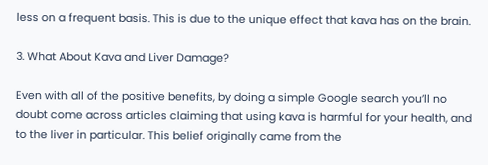less on a frequent basis. This is due to the unique effect that kava has on the brain.

3. What About Kava and Liver Damage?

Even with all of the positive benefits, by doing a simple Google search you’ll no doubt come across articles claiming that using kava is harmful for your health, and to the liver in particular. This belief originally came from the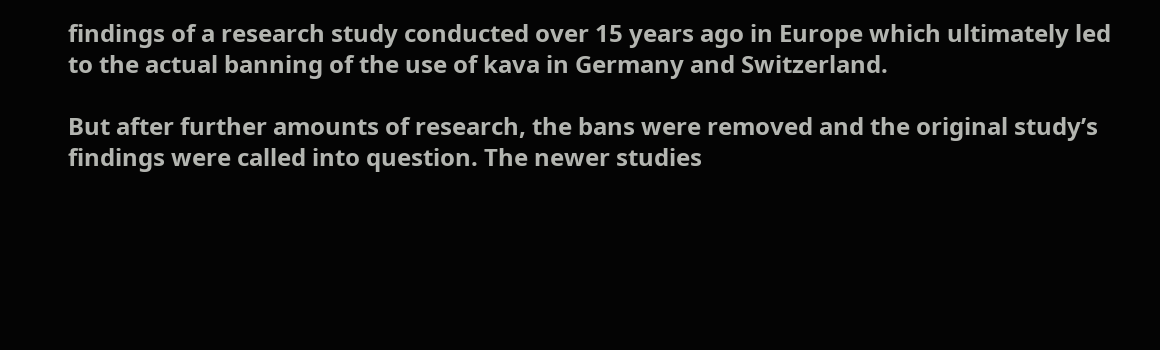findings of a research study conducted over 15 years ago in Europe which ultimately led to the actual banning of the use of kava in Germany and Switzerland.

But after further amounts of research, the bans were removed and the original study’s findings were called into question. The newer studies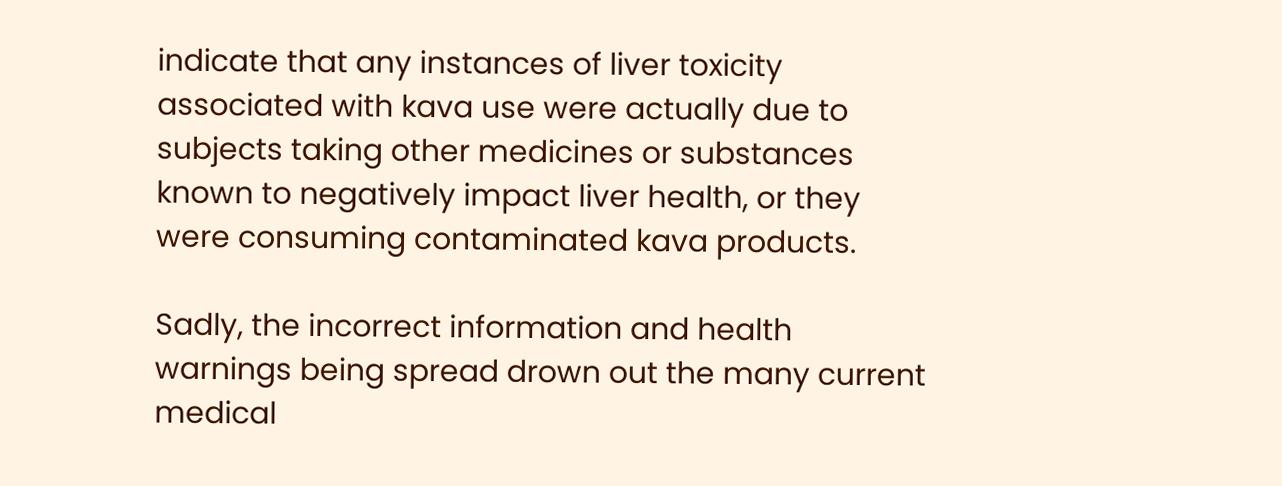indicate that any instances of liver toxicity associated with kava use were actually due to subjects taking other medicines or substances known to negatively impact liver health, or they were consuming contaminated kava products.

Sadly, the incorrect information and health warnings being spread drown out the many current medical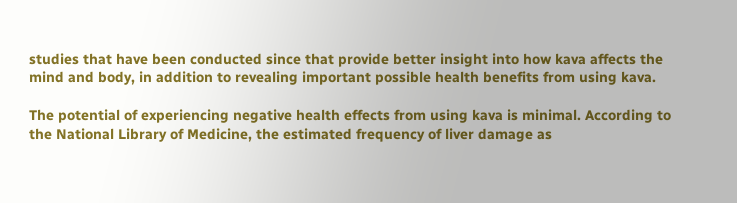studies that have been conducted since that provide better insight into how kava affects the mind and body, in addition to revealing important possible health benefits from using kava.

The potential of experiencing negative health effects from using kava is minimal. According to the National Library of Medicine, the estimated frequency of liver damage as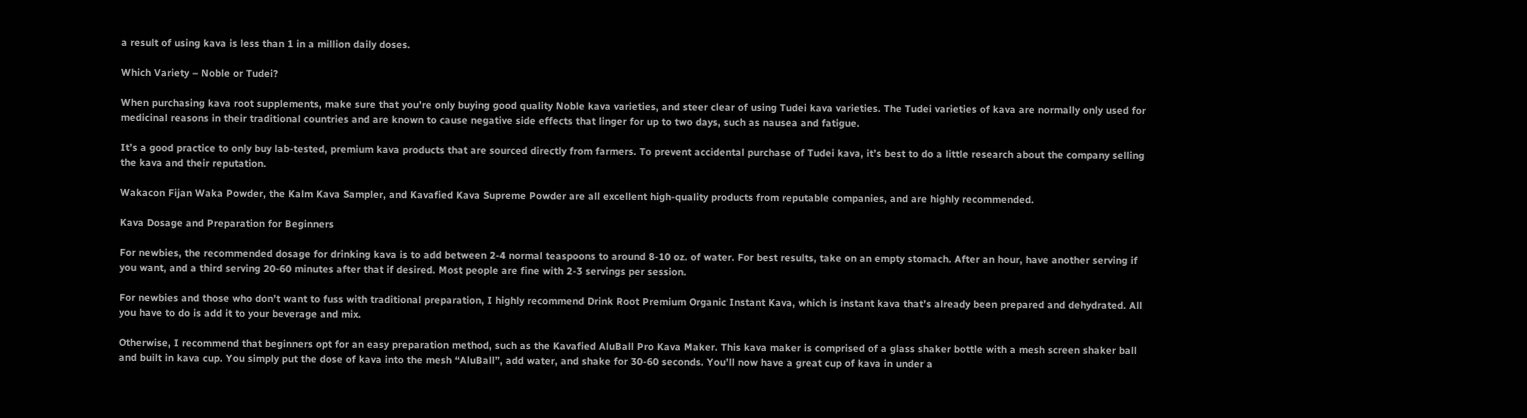a result of using kava is less than 1 in a million daily doses.

Which Variety – Noble or Tudei?

When purchasing kava root supplements, make sure that you’re only buying good quality Noble kava varieties, and steer clear of using Tudei kava varieties. The Tudei varieties of kava are normally only used for medicinal reasons in their traditional countries and are known to cause negative side effects that linger for up to two days, such as nausea and fatigue.

It’s a good practice to only buy lab-tested, premium kava products that are sourced directly from farmers. To prevent accidental purchase of Tudei kava, it’s best to do a little research about the company selling the kava and their reputation.

Wakacon Fijan Waka Powder, the Kalm Kava Sampler, and Kavafied Kava Supreme Powder are all excellent high-quality products from reputable companies, and are highly recommended.

Kava Dosage and Preparation for Beginners

For newbies, the recommended dosage for drinking kava is to add between 2-4 normal teaspoons to around 8-10 oz. of water. For best results, take on an empty stomach. After an hour, have another serving if you want, and a third serving 20-60 minutes after that if desired. Most people are fine with 2-3 servings per session.

For newbies and those who don’t want to fuss with traditional preparation, I highly recommend Drink Root Premium Organic Instant Kava, which is instant kava that’s already been prepared and dehydrated. All you have to do is add it to your beverage and mix.

Otherwise, I recommend that beginners opt for an easy preparation method, such as the Kavafied AluBall Pro Kava Maker. This kava maker is comprised of a glass shaker bottle with a mesh screen shaker ball and built in kava cup. You simply put the dose of kava into the mesh “AluBall”, add water, and shake for 30-60 seconds. You’ll now have a great cup of kava in under a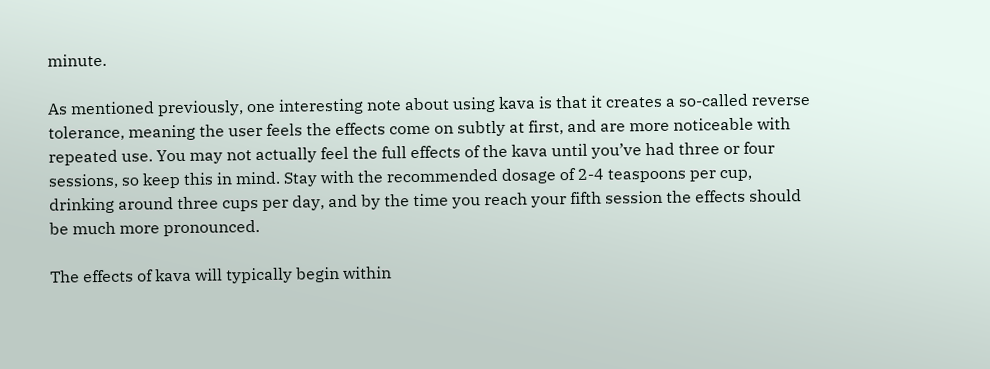minute.

As mentioned previously, one interesting note about using kava is that it creates a so-called reverse tolerance, meaning the user feels the effects come on subtly at first, and are more noticeable with repeated use. You may not actually feel the full effects of the kava until you’ve had three or four sessions, so keep this in mind. Stay with the recommended dosage of 2-4 teaspoons per cup, drinking around three cups per day, and by the time you reach your fifth session the effects should be much more pronounced.

The effects of kava will typically begin within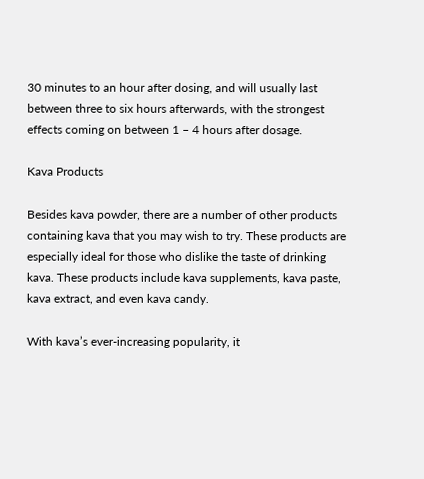30 minutes to an hour after dosing, and will usually last between three to six hours afterwards, with the strongest effects coming on between 1 – 4 hours after dosage.

Kava Products

Besides kava powder, there are a number of other products containing kava that you may wish to try. These products are especially ideal for those who dislike the taste of drinking kava. These products include kava supplements, kava paste, kava extract, and even kava candy.

With kava’s ever-increasing popularity, it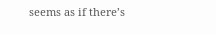seems as if there’s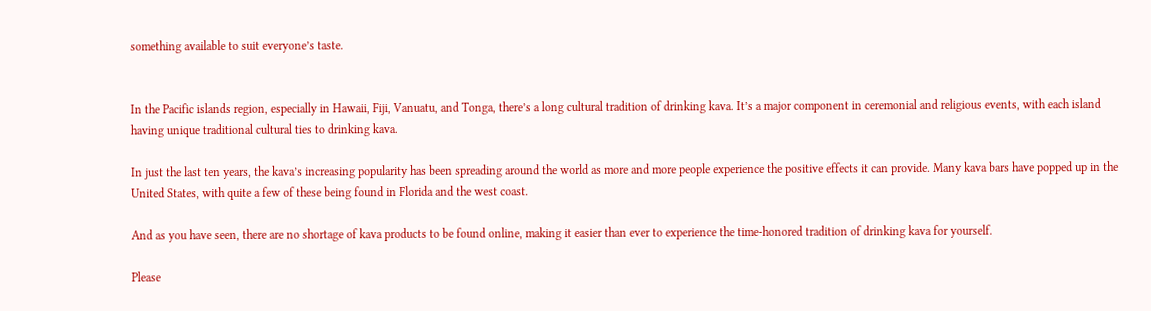something available to suit everyone’s taste.


In the Pacific islands region, especially in Hawaii, Fiji, Vanuatu, and Tonga, there’s a long cultural tradition of drinking kava. It’s a major component in ceremonial and religious events, with each island having unique traditional cultural ties to drinking kava.

In just the last ten years, the kava’s increasing popularity has been spreading around the world as more and more people experience the positive effects it can provide. Many kava bars have popped up in the United States, with quite a few of these being found in Florida and the west coast.

And as you have seen, there are no shortage of kava products to be found online, making it easier than ever to experience the time-honored tradition of drinking kava for yourself.

Please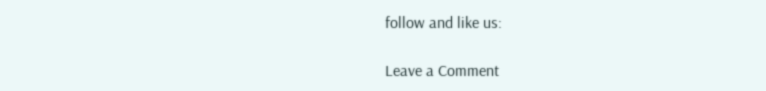follow and like us:

Leave a Comment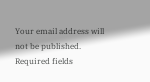Your email address will not be published. Required fields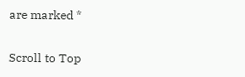are marked *

Scroll to Top